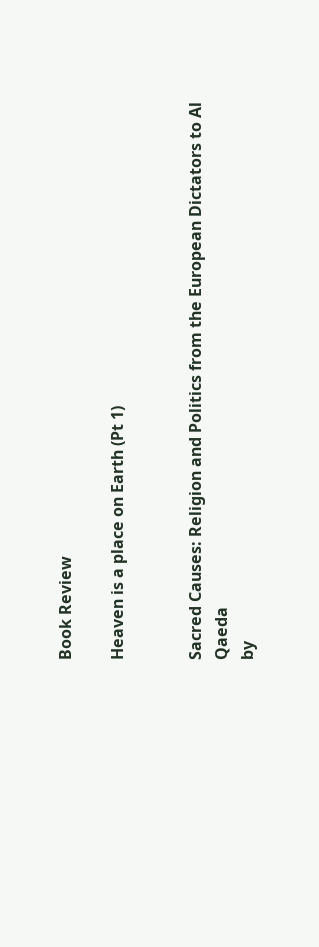Book Review

Heaven is a place on Earth (Pt 1)


Sacred Causes: Religion and Politics from the European Dictators to Al Qaeda
by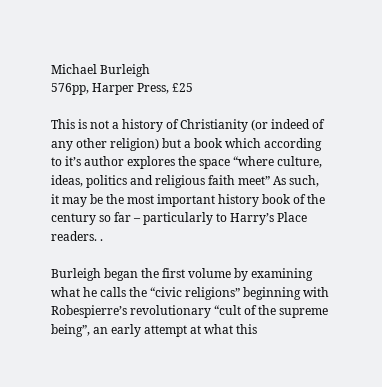Michael Burleigh
576pp, Harper Press, £25

This is not a history of Christianity (or indeed of any other religion) but a book which according to it’s author explores the space “where culture, ideas, politics and religious faith meet” As such, it may be the most important history book of the century so far – particularly to Harry’s Place readers. .

Burleigh began the first volume by examining what he calls the “civic religions” beginning with Robespierre’s revolutionary “cult of the supreme being”, an early attempt at what this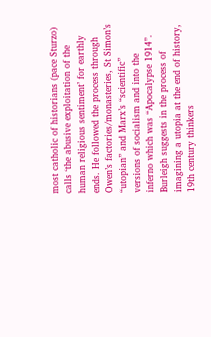most catholic of historians (pace Sturzo) calls ‘the abusive exploitation of the human religious sentiment’ for earthly ends. He followed the process through Owen’s factories/monasteries, St Simon’s “utopian” and Marx’s “scientific” versions of socialism and into the inferno which was “Apocalypse 1914”. Burleigh suggests in the process of imagining a utopia at the end of history, 19th century thinkers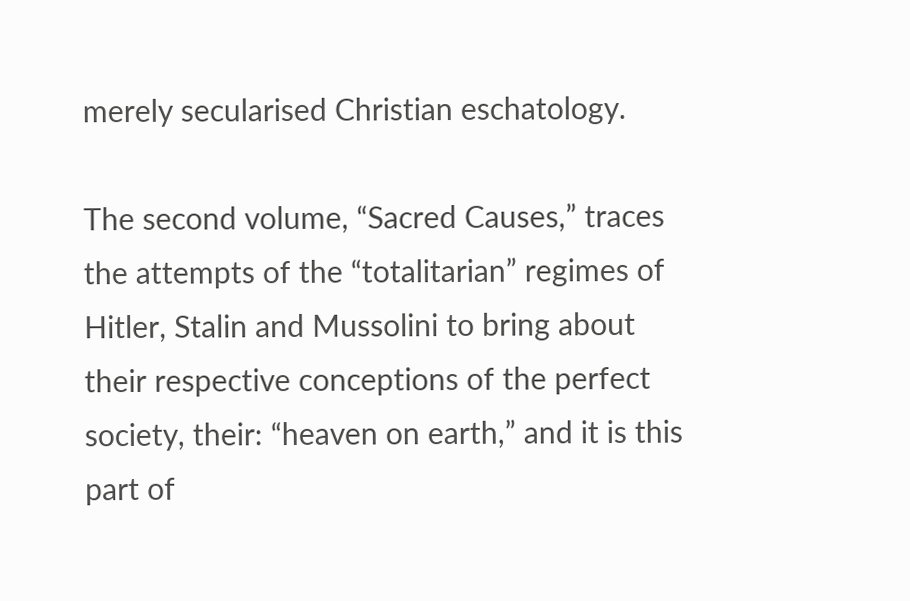merely secularised Christian eschatology.

The second volume, “Sacred Causes,” traces the attempts of the “totalitarian” regimes of Hitler, Stalin and Mussolini to bring about their respective conceptions of the perfect society, their: “heaven on earth,” and it is this part of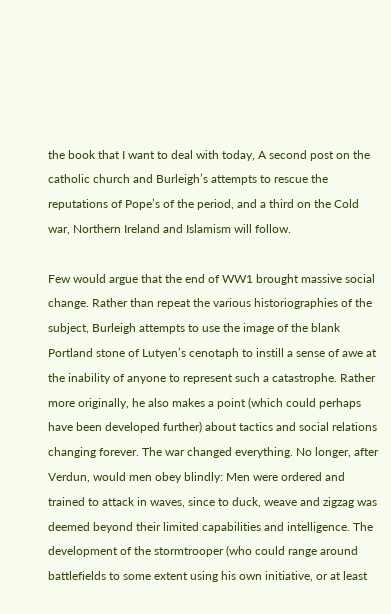the book that I want to deal with today, A second post on the catholic church and Burleigh’s attempts to rescue the reputations of Pope’s of the period, and a third on the Cold war, Northern Ireland and Islamism will follow.

Few would argue that the end of WW1 brought massive social change. Rather than repeat the various historiographies of the subject, Burleigh attempts to use the image of the blank Portland stone of Lutyen’s cenotaph to instill a sense of awe at the inability of anyone to represent such a catastrophe. Rather more originally, he also makes a point (which could perhaps have been developed further) about tactics and social relations changing forever. The war changed everything. No longer, after Verdun, would men obey blindly: Men were ordered and trained to attack in waves, since to duck, weave and zigzag was deemed beyond their limited capabilities and intelligence. The development of the stormtrooper (who could range around battlefields to some extent using his own initiative, or at least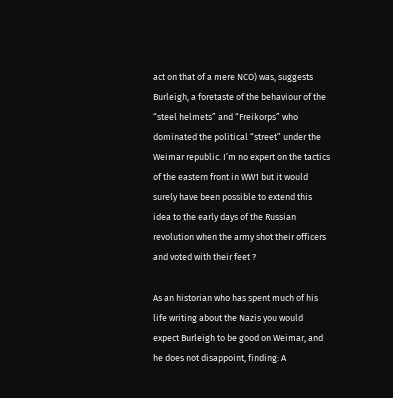act on that of a mere NCO) was, suggests Burleigh, a foretaste of the behaviour of the “steel helmets” and “Freikorps” who dominated the political “street” under the Weimar republic. I’m no expert on the tactics of the eastern front in WW1 but it would surely have been possible to extend this idea to the early days of the Russian revolution when the army shot their officers and voted with their feet ?

As an historian who has spent much of his life writing about the Nazis you would expect Burleigh to be good on Weimar, and he does not disappoint, finding: A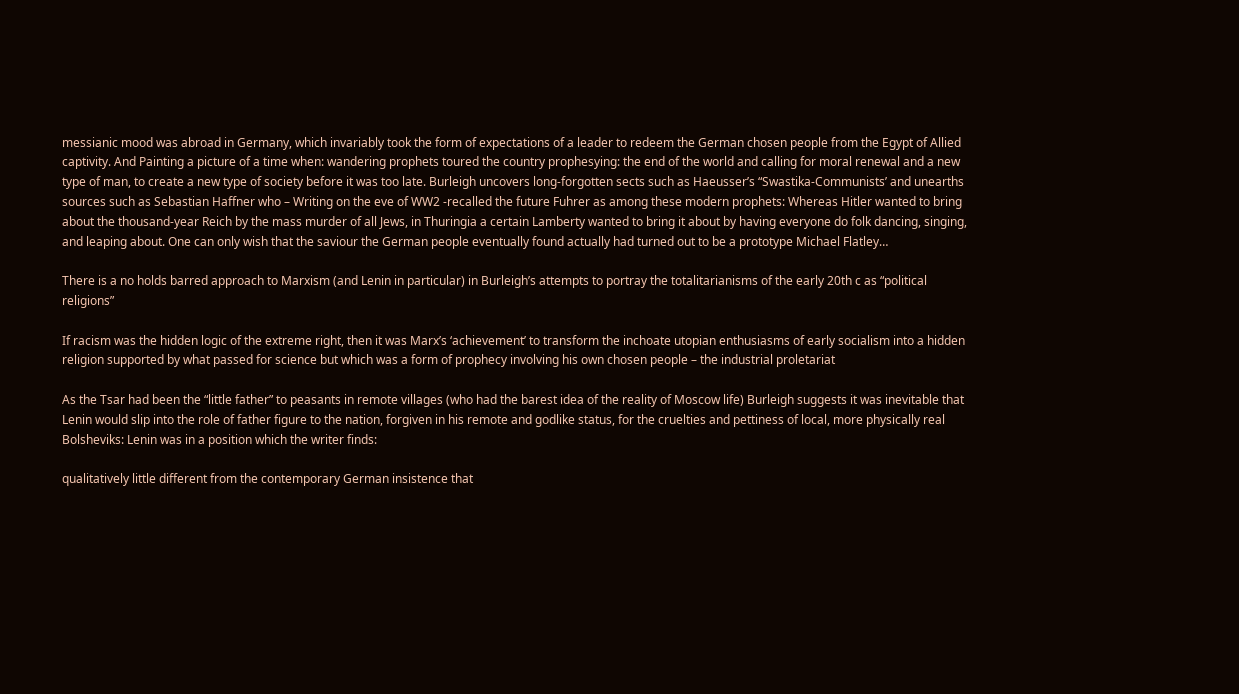messianic mood was abroad in Germany, which invariably took the form of expectations of a leader to redeem the German chosen people from the Egypt of Allied captivity. And Painting a picture of a time when: wandering prophets toured the country prophesying: the end of the world and calling for moral renewal and a new type of man, to create a new type of society before it was too late. Burleigh uncovers long-forgotten sects such as Haeusser’s “Swastika-Communists’ and unearths sources such as Sebastian Haffner who – Writing on the eve of WW2 -recalled the future Fuhrer as among these modern prophets: Whereas Hitler wanted to bring about the thousand-year Reich by the mass murder of all Jews, in Thuringia a certain Lamberty wanted to bring it about by having everyone do folk dancing, singing, and leaping about. One can only wish that the saviour the German people eventually found actually had turned out to be a prototype Michael Flatley…

There is a no holds barred approach to Marxism (and Lenin in particular) in Burleigh’s attempts to portray the totalitarianisms of the early 20th c as “political religions”

If racism was the hidden logic of the extreme right, then it was Marx’s ‘achievement’ to transform the inchoate utopian enthusiasms of early socialism into a hidden religion supported by what passed for science but which was a form of prophecy involving his own chosen people – the industrial proletariat

As the Tsar had been the “little father” to peasants in remote villages (who had the barest idea of the reality of Moscow life) Burleigh suggests it was inevitable that Lenin would slip into the role of father figure to the nation, forgiven in his remote and godlike status, for the cruelties and pettiness of local, more physically real Bolsheviks: Lenin was in a position which the writer finds:

qualitatively little different from the contemporary German insistence that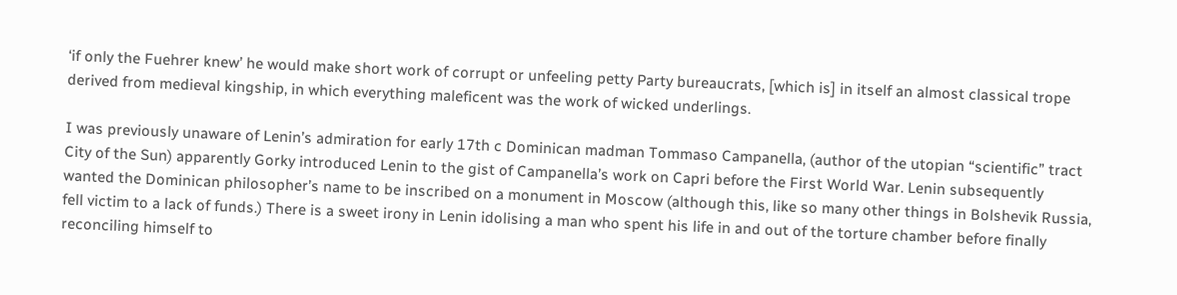‘if only the Fuehrer knew’ he would make short work of corrupt or unfeeling petty Party bureaucrats, [which is] in itself an almost classical trope derived from medieval kingship, in which everything maleficent was the work of wicked underlings.

I was previously unaware of Lenin’s admiration for early 17th c Dominican madman Tommaso Campanella, (author of the utopian “scientific” tract City of the Sun) apparently Gorky introduced Lenin to the gist of Campanella’s work on Capri before the First World War. Lenin subsequently wanted the Dominican philosopher’s name to be inscribed on a monument in Moscow (although this, like so many other things in Bolshevik Russia, fell victim to a lack of funds.) There is a sweet irony in Lenin idolising a man who spent his life in and out of the torture chamber before finally reconciling himself to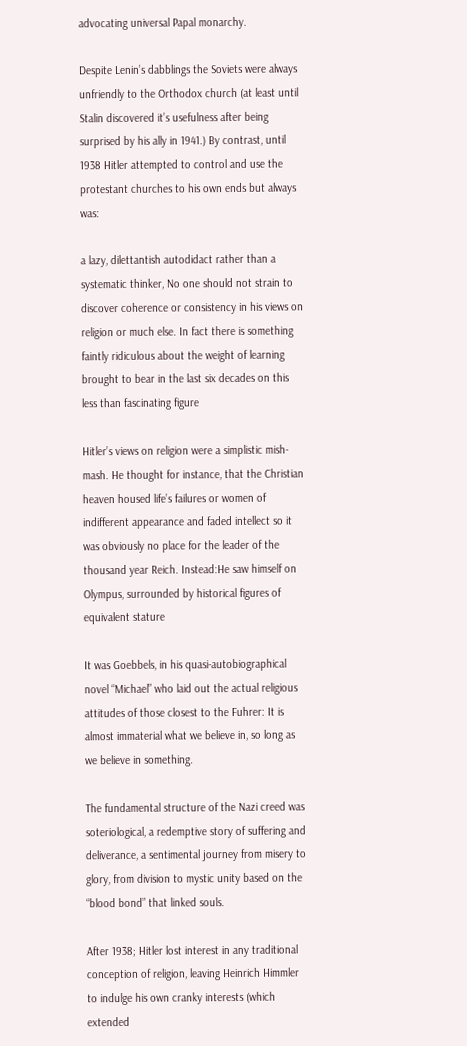advocating universal Papal monarchy.

Despite Lenin’s dabblings the Soviets were always unfriendly to the Orthodox church (at least until Stalin discovered it’s usefulness after being surprised by his ally in 1941.) By contrast, until 1938 Hitler attempted to control and use the protestant churches to his own ends but always was:

a lazy, dilettantish autodidact rather than a systematic thinker, No one should not strain to discover coherence or consistency in his views on religion or much else. In fact there is something faintly ridiculous about the weight of learning brought to bear in the last six decades on this less than fascinating figure

Hitler’s views on religion were a simplistic mish-mash. He thought for instance, that the Christian heaven housed life’s failures or women of indifferent appearance and faded intellect so it was obviously no place for the leader of the thousand year Reich. Instead:He saw himself on Olympus, surrounded by historical figures of equivalent stature

It was Goebbels, in his quasi-autobiographical novel “Michael” who laid out the actual religious attitudes of those closest to the Fuhrer: It is almost immaterial what we believe in, so long as we believe in something.

The fundamental structure of the Nazi creed was soteriological, a redemptive story of suffering and deliverance, a sentimental journey from misery to glory, from division to mystic unity based on the “blood bond” that linked souls.

After 1938; Hitler lost interest in any traditional conception of religion, leaving Heinrich Himmler to indulge his own cranky interests (which extended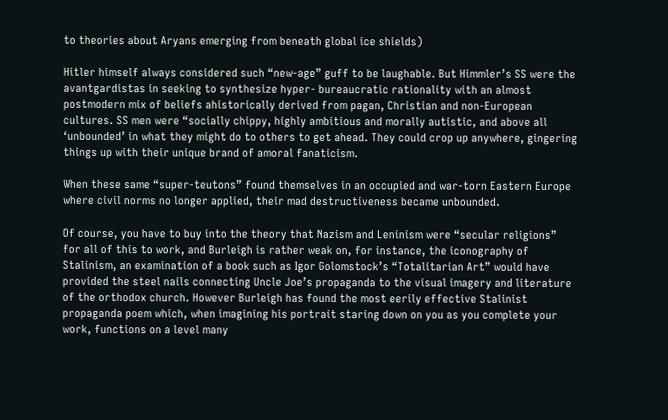to theories about Aryans emerging from beneath global ice shields)

Hitler himself always considered such “new-age” guff to be laughable. But Himmler’s SS were the avantgardistas in seeking to synthesize hyper- bureaucratic rationality with an almost postmodern mix of beliefs ahistorically derived from pagan, Christian and non-European cultures. SS men were “socially chippy, highly ambitious and morally autistic, and above all ‘unbounded’ in what they might do to others to get ahead. They could crop up anywhere, gingering things up with their unique brand of amoral fanaticism.

When these same “super-teutons” found themselves in an occupied and war-torn Eastern Europe where civil norms no longer applied, their mad destructiveness became unbounded.

Of course, you have to buy into the theory that Nazism and Leninism were “secular religions” for all of this to work, and Burleigh is rather weak on, for instance, the iconography of Stalinism, an examination of a book such as Igor Golomstock’s “Totalitarian Art” would have provided the steel nails connecting Uncle Joe’s propaganda to the visual imagery and literature of the orthodox church. However Burleigh has found the most eerily effective Stalinist propaganda poem which, when imagining his portrait staring down on you as you complete your work, functions on a level many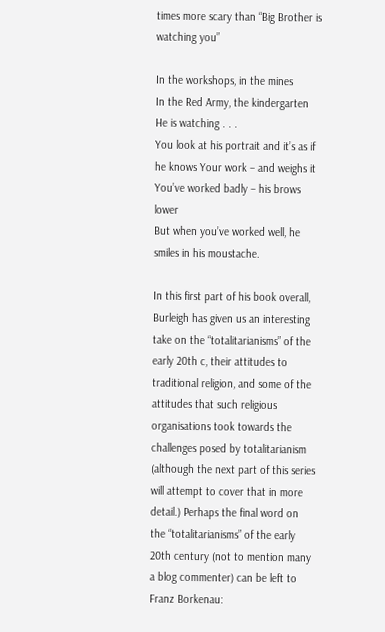times more scary than “Big Brother is watching you”

In the workshops, in the mines
In the Red Army, the kindergarten
He is watching . . .
You look at his portrait and it’s as if he knows Your work – and weighs it
You’ve worked badly – his brows lower
But when you’ve worked well, he smiles in his moustache.

In this first part of his book overall, Burleigh has given us an interesting take on the “totalitarianisms” of the early 20th c, their attitudes to traditional religion, and some of the attitudes that such religious organisations took towards the challenges posed by totalitarianism (although the next part of this series will attempt to cover that in more detail.) Perhaps the final word on the “totalitarianisms” of the early 20th century (not to mention many a blog commenter) can be left to Franz Borkenau: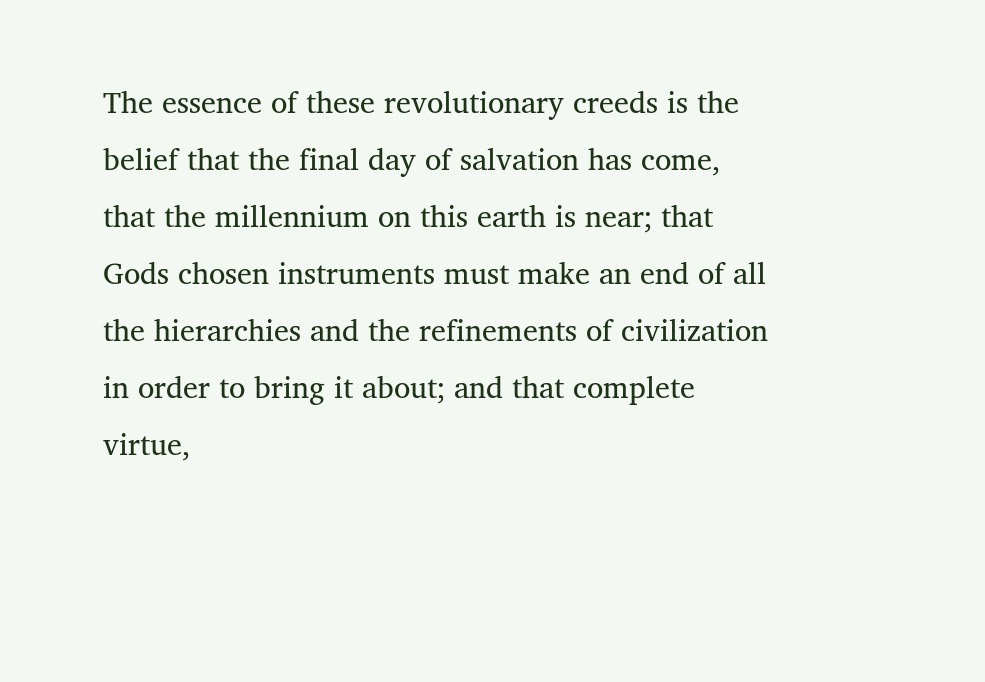The essence of these revolutionary creeds is the belief that the final day of salvation has come, that the millennium on this earth is near; that Gods chosen instruments must make an end of all the hierarchies and the refinements of civilization in order to bring it about; and that complete virtue,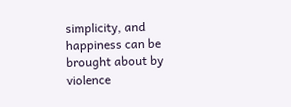simplicity, and happiness can be brought about by violence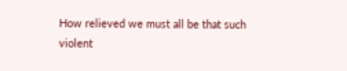How relieved we must all be that such violent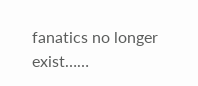fanatics no longer exist……